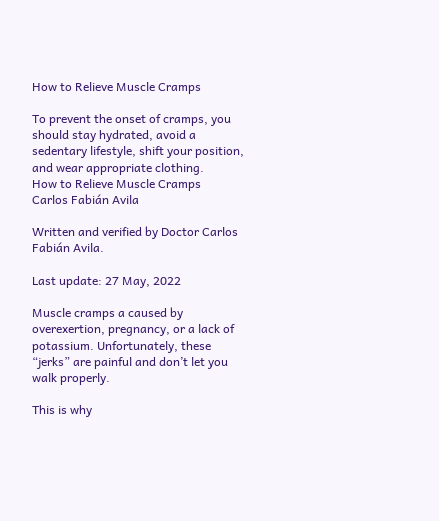How to Relieve Muscle Cramps

To prevent the onset of cramps, you should stay hydrated, avoid a sedentary lifestyle, shift your position, and wear appropriate clothing.
How to Relieve Muscle Cramps
Carlos Fabián Avila

Written and verified by Doctor Carlos Fabián Avila.

Last update: 27 May, 2022

Muscle cramps a caused by overexertion, pregnancy, or a lack of potassium. Unfortunately, these “jerks” are painful and don’t let you walk properly.

This is why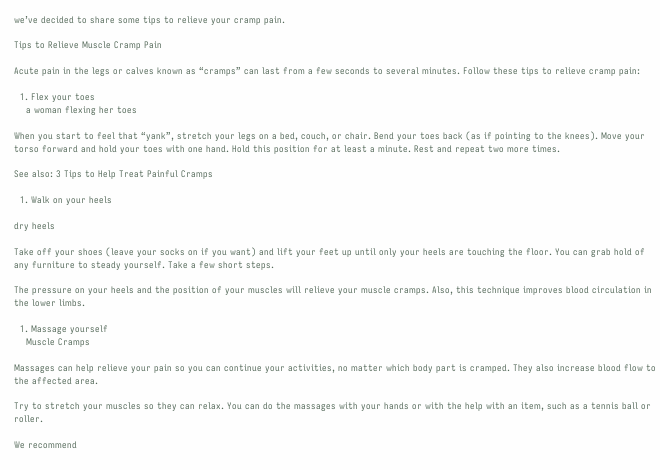we’ve decided to share some tips to relieve your cramp pain.

Tips to Relieve Muscle Cramp Pain

Acute pain in the legs or calves known as “cramps” can last from a few seconds to several minutes. Follow these tips to relieve cramp pain:

  1. Flex your toes
    a woman flexing her toes

When you start to feel that “yank”, stretch your legs on a bed, couch, or chair. Bend your toes back (as if pointing to the knees). Move your torso forward and hold your toes with one hand. Hold this position for at least a minute. Rest and repeat two more times.

See also: 3 Tips to Help Treat Painful Cramps

  1. Walk on your heels

dry heels

Take off your shoes (leave your socks on if you want) and lift your feet up until only your heels are touching the floor. You can grab hold of any furniture to steady yourself. Take a few short steps.

The pressure on your heels and the position of your muscles will relieve your muscle cramps. Also, this technique improves blood circulation in the lower limbs.

  1. Massage yourself
    Muscle Cramps

Massages can help relieve your pain so you can continue your activities, no matter which body part is cramped. They also increase blood flow to the affected area.

Try to stretch your muscles so they can relax. You can do the massages with your hands or with the help with an item, such as a tennis ball or roller.

We recommend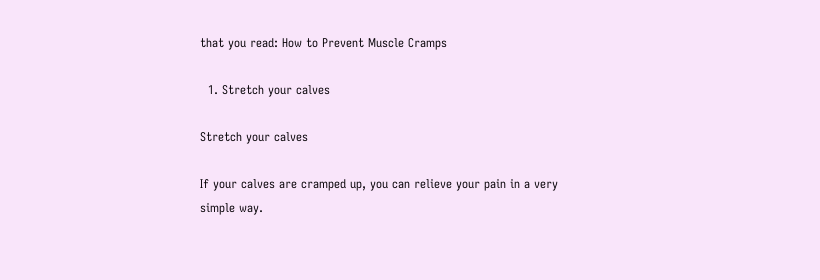that you read: How to Prevent Muscle Cramps

  1. Stretch your calves

Stretch your calves

If your calves are cramped up, you can relieve your pain in a very simple way.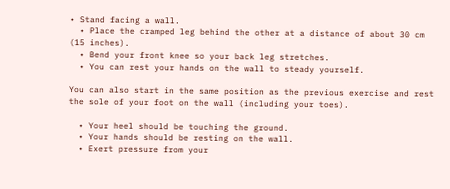• Stand facing a wall.
  • Place the cramped leg behind the other at a distance of about 30 cm (15 inches).
  • Bend your front knee so your back leg stretches.
  • You can rest your hands on the wall to steady yourself.

You can also start in the same position as the previous exercise and rest the sole of your foot on the wall (including your toes).

  • Your heel should be touching the ground.
  • Your hands should be resting on the wall.
  • Exert pressure from your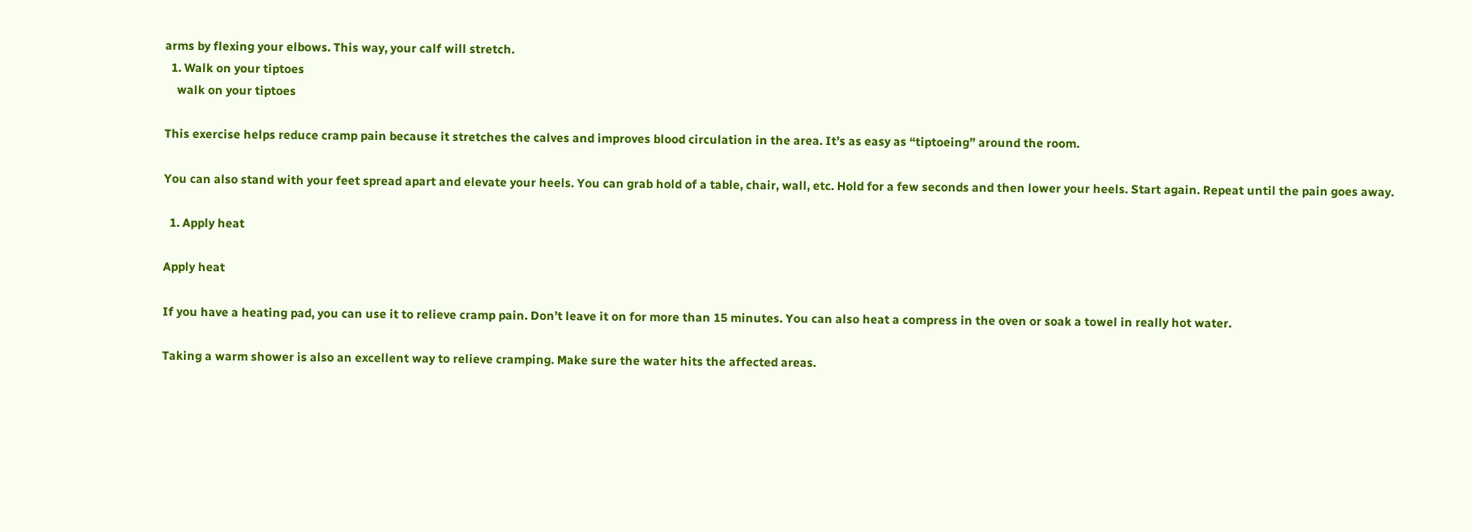arms by flexing your elbows. This way, your calf will stretch.
  1. Walk on your tiptoes
    walk on your tiptoes

This exercise helps reduce cramp pain because it stretches the calves and improves blood circulation in the area. It’s as easy as “tiptoeing” around the room.

You can also stand with your feet spread apart and elevate your heels. You can grab hold of a table, chair, wall, etc. Hold for a few seconds and then lower your heels. Start again. Repeat until the pain goes away.

  1. Apply heat

Apply heat

If you have a heating pad, you can use it to relieve cramp pain. Don’t leave it on for more than 15 minutes. You can also heat a compress in the oven or soak a towel in really hot water.

Taking a warm shower is also an excellent way to relieve cramping. Make sure the water hits the affected areas.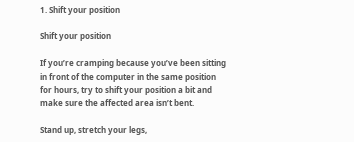1. Shift your position

Shift your position

If you’re cramping because you’ve been sitting in front of the computer in the same position for hours, try to shift your position a bit and make sure the affected area isn’t bent.

Stand up, stretch your legs,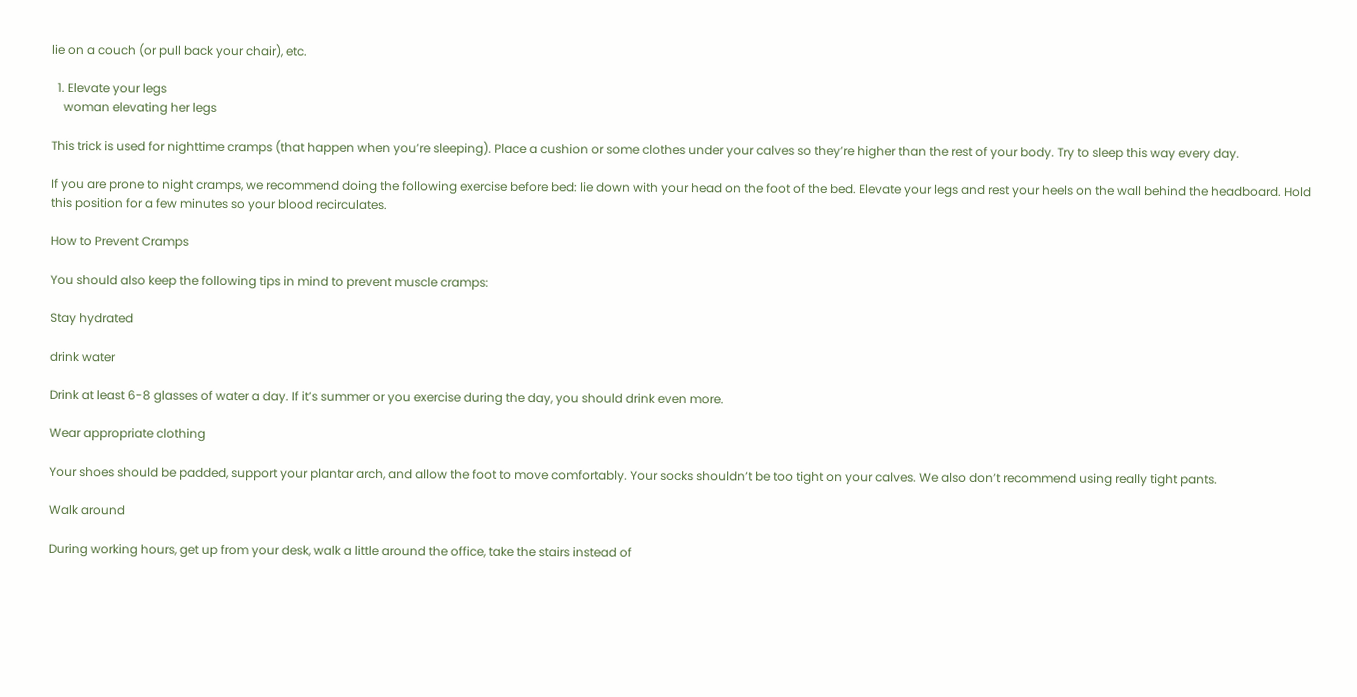lie on a couch (or pull back your chair), etc.

  1. Elevate your legs
    woman elevating her legs

This trick is used for nighttime cramps (that happen when you’re sleeping). Place a cushion or some clothes under your calves so they’re higher than the rest of your body. Try to sleep this way every day.

If you are prone to night cramps, we recommend doing the following exercise before bed: lie down with your head on the foot of the bed. Elevate your legs and rest your heels on the wall behind the headboard. Hold this position for a few minutes so your blood recirculates.

How to Prevent Cramps

You should also keep the following tips in mind to prevent muscle cramps:

Stay hydrated

drink water

Drink at least 6-8 glasses of water a day. If it’s summer or you exercise during the day, you should drink even more.

Wear appropriate clothing

Your shoes should be padded, support your plantar arch, and allow the foot to move comfortably. Your socks shouldn’t be too tight on your calves. We also don’t recommend using really tight pants.

Walk around

During working hours, get up from your desk, walk a little around the office, take the stairs instead of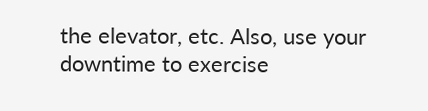the elevator, etc. Also, use your downtime to exercise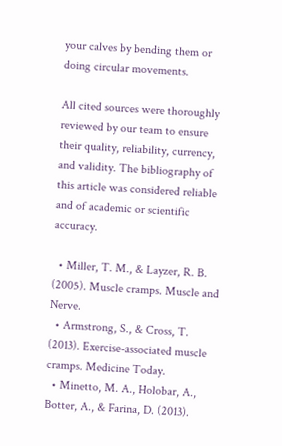your calves by bending them or doing circular movements.

All cited sources were thoroughly reviewed by our team to ensure their quality, reliability, currency, and validity. The bibliography of this article was considered reliable and of academic or scientific accuracy.

  • Miller, T. M., & Layzer, R. B. (2005). Muscle cramps. Muscle and Nerve.
  • Armstrong, S., & Cross, T. (2013). Exercise-associated muscle cramps. Medicine Today.
  • Minetto, M. A., Holobar, A., Botter, A., & Farina, D. (2013).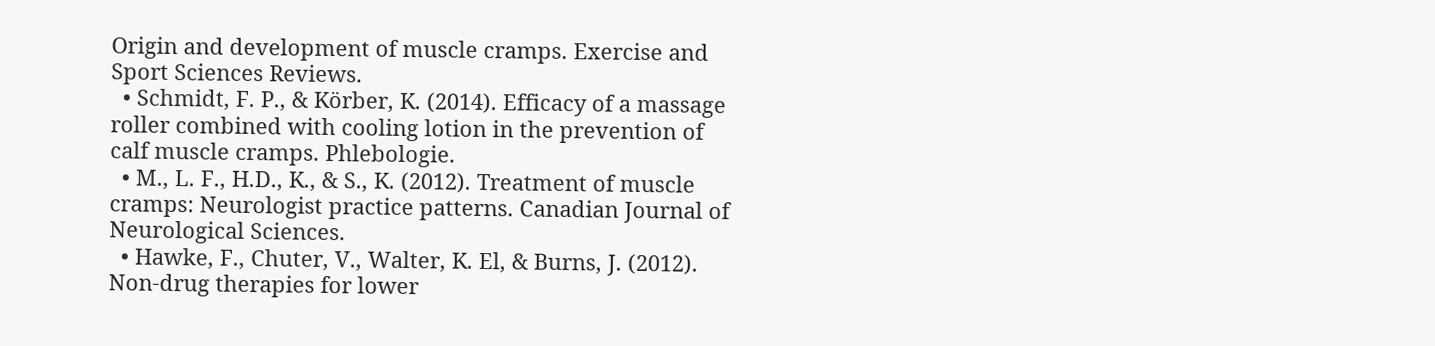Origin and development of muscle cramps. Exercise and Sport Sciences Reviews.
  • Schmidt, F. P., & Körber, K. (2014). Efficacy of a massage roller combined with cooling lotion in the prevention of calf muscle cramps. Phlebologie.
  • M., L. F., H.D., K., & S., K. (2012). Treatment of muscle cramps: Neurologist practice patterns. Canadian Journal of Neurological Sciences.
  • Hawke, F., Chuter, V., Walter, K. El, & Burns, J. (2012). Non-drug therapies for lower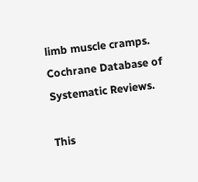limb muscle cramps. Cochrane Database of Systematic Reviews.

This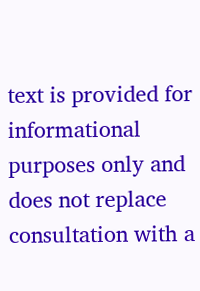text is provided for informational purposes only and does not replace consultation with a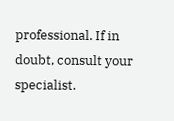professional. If in doubt, consult your specialist.